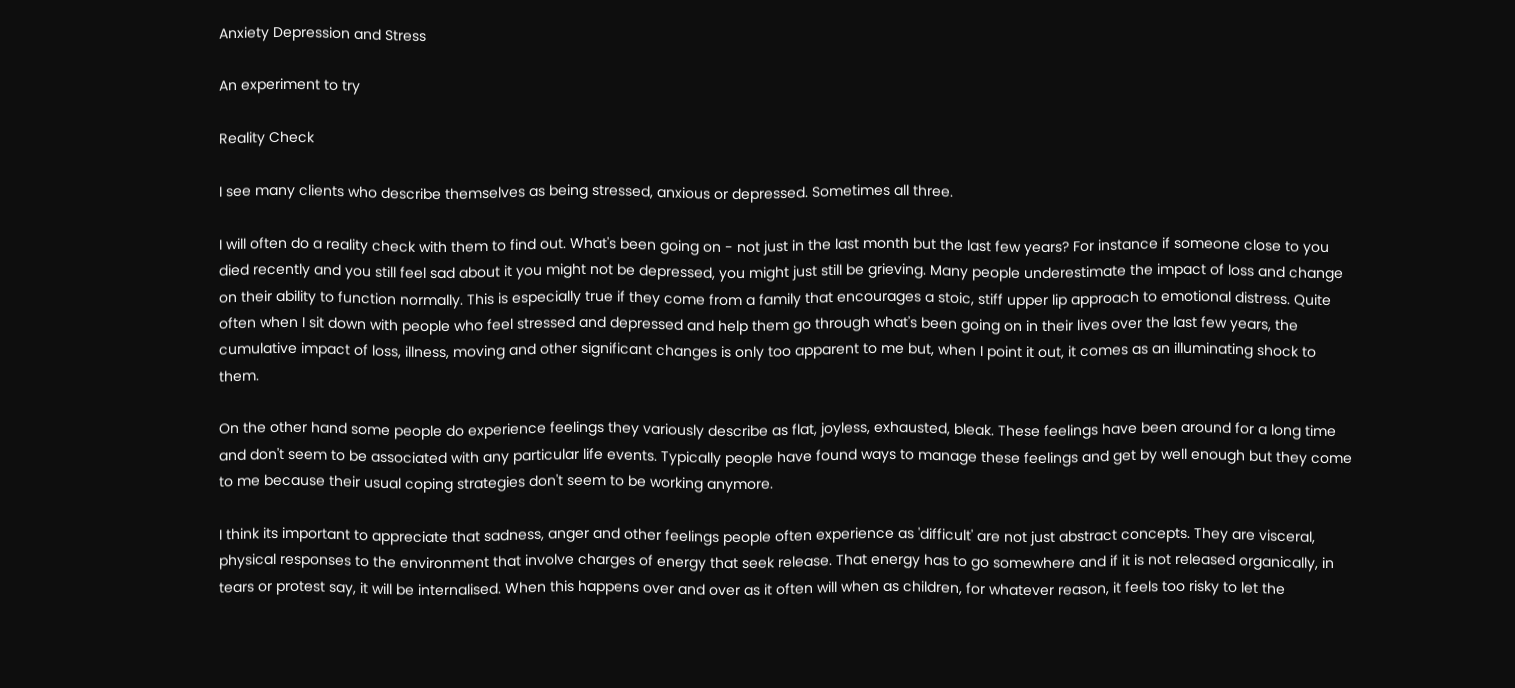Anxiety Depression and Stress

An experiment to try

Reality Check

I see many clients who describe themselves as being stressed, anxious or depressed. Sometimes all three.

I will often do a reality check with them to find out. What's been going on - not just in the last month but the last few years? For instance if someone close to you died recently and you still feel sad about it you might not be depressed, you might just still be grieving. Many people underestimate the impact of loss and change on their ability to function normally. This is especially true if they come from a family that encourages a stoic, stiff upper lip approach to emotional distress. Quite often when I sit down with people who feel stressed and depressed and help them go through what's been going on in their lives over the last few years, the cumulative impact of loss, illness, moving and other significant changes is only too apparent to me but, when I point it out, it comes as an illuminating shock to them.

On the other hand some people do experience feelings they variously describe as flat, joyless, exhausted, bleak. These feelings have been around for a long time and don't seem to be associated with any particular life events. Typically people have found ways to manage these feelings and get by well enough but they come to me because their usual coping strategies don't seem to be working anymore.

I think its important to appreciate that sadness, anger and other feelings people often experience as 'difficult' are not just abstract concepts. They are visceral, physical responses to the environment that involve charges of energy that seek release. That energy has to go somewhere and if it is not released organically, in tears or protest say, it will be internalised. When this happens over and over as it often will when as children, for whatever reason, it feels too risky to let the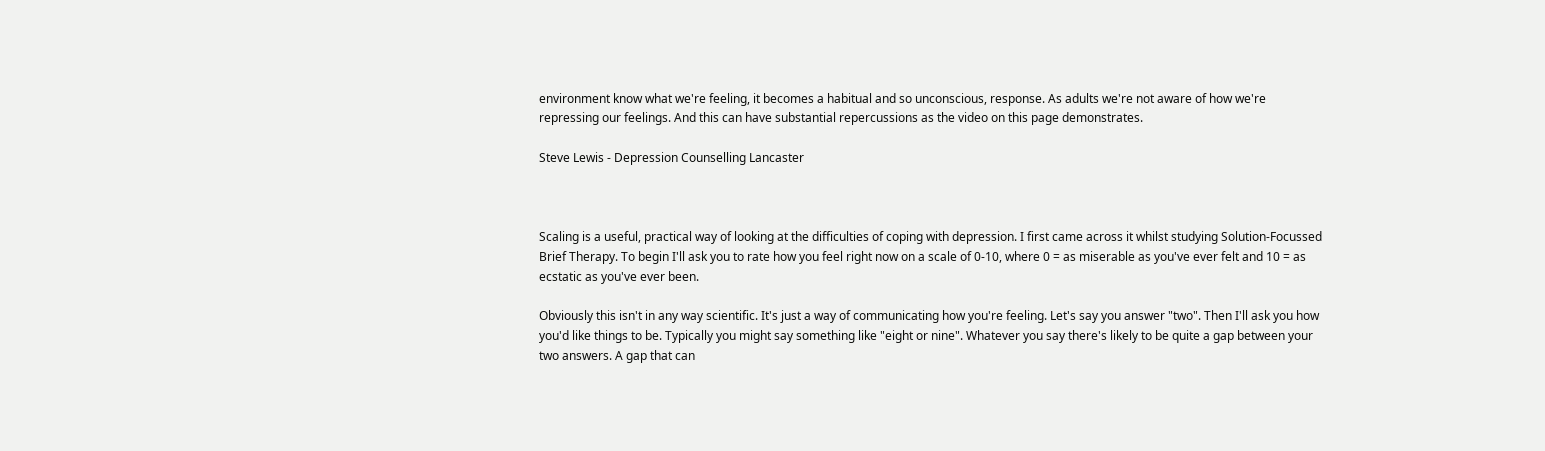environment know what we're feeling, it becomes a habitual and so unconscious, response. As adults we're not aware of how we're repressing our feelings. And this can have substantial repercussions as the video on this page demonstrates.

Steve Lewis - Depression Counselling Lancaster



Scaling is a useful, practical way of looking at the difficulties of coping with depression. I first came across it whilst studying Solution-Focussed Brief Therapy. To begin I'll ask you to rate how you feel right now on a scale of 0-10, where 0 = as miserable as you've ever felt and 10 = as ecstatic as you've ever been.

Obviously this isn't in any way scientific. It's just a way of communicating how you're feeling. Let's say you answer "two". Then I'll ask you how you'd like things to be. Typically you might say something like "eight or nine". Whatever you say there's likely to be quite a gap between your two answers. A gap that can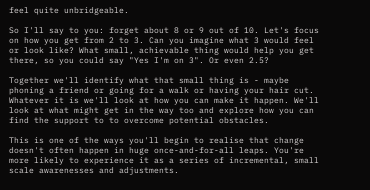feel quite unbridgeable.

So I'll say to you: forget about 8 or 9 out of 10. Let's focus on how you get from 2 to 3. Can you imagine what 3 would feel or look like? What small, achievable thing would help you get there, so you could say "Yes I'm on 3". Or even 2.5?

Together we'll identify what that small thing is - maybe phoning a friend or going for a walk or having your hair cut. Whatever it is we'll look at how you can make it happen. We'll look at what might get in the way too and explore how you can find the support to to overcome potential obstacles.

This is one of the ways you'll begin to realise that change doesn't often happen in huge once-and-for-all leaps. You're more likely to experience it as a series of incremental, small scale awarenesses and adjustments.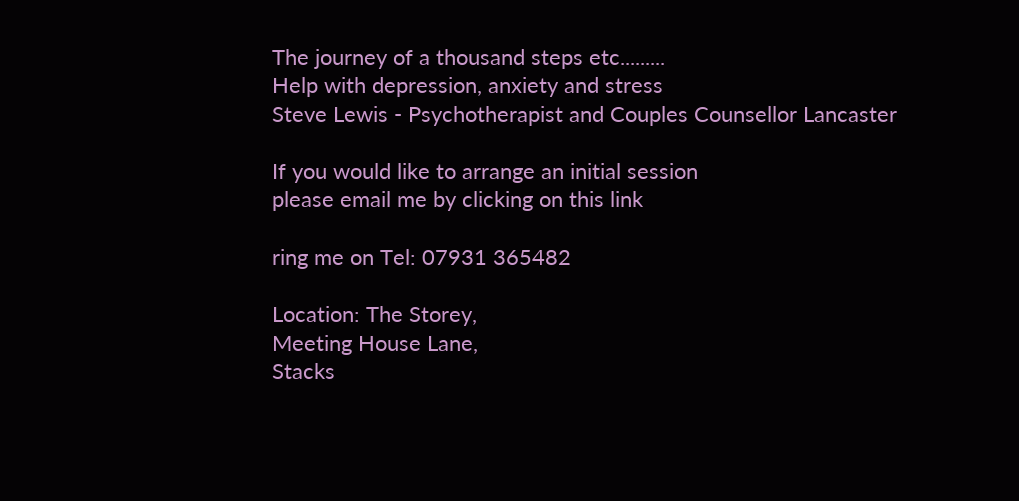The journey of a thousand steps etc.........
Help with depression, anxiety and stress
Steve Lewis - Psychotherapist and Couples Counsellor Lancaster

If you would like to arrange an initial session
please email me by clicking on this link

ring me on Tel: 07931 365482

Location: The Storey,
Meeting House Lane,
Stacks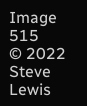Image 515
© 2022 Steve Lewis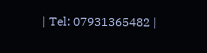| Tel: 07931365482 |